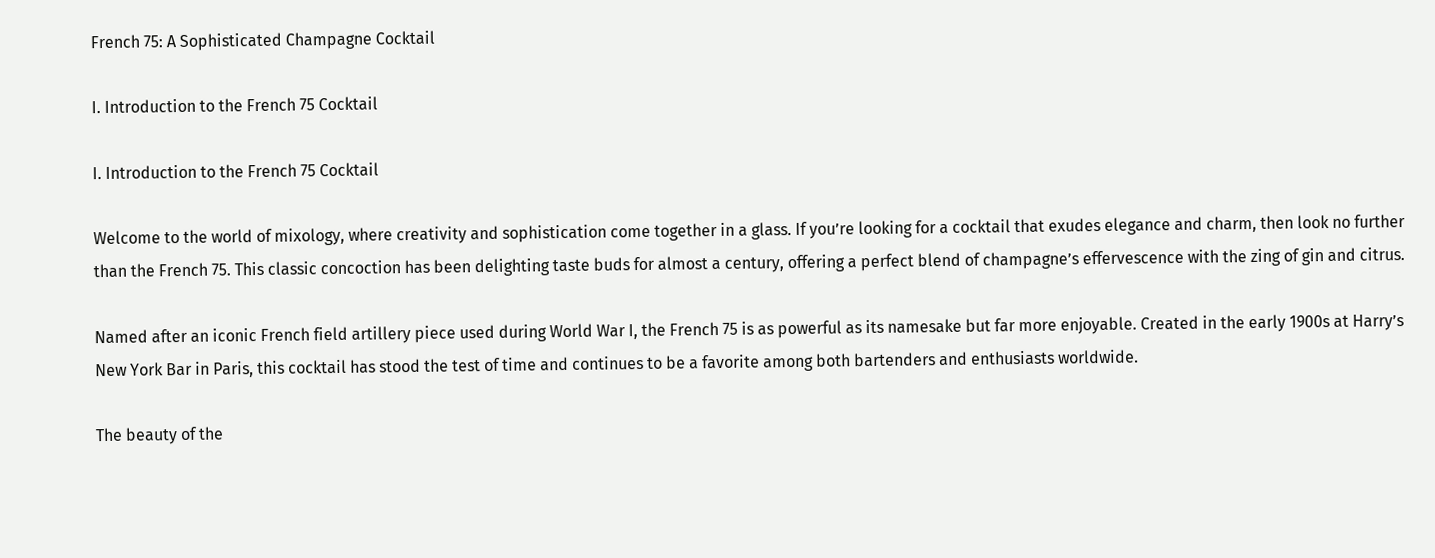French 75: A Sophisticated Champagne Cocktail

I. Introduction to the French 75 Cocktail

I. Introduction to the French 75 Cocktail

Welcome to the world of mixology, where creativity and sophistication come together in a glass. If you’re looking for a cocktail that exudes elegance and charm, then look no further than the French 75. This classic concoction has been delighting taste buds for almost a century, offering a perfect blend of champagne’s effervescence with the zing of gin and citrus.

Named after an iconic French field artillery piece used during World War I, the French 75 is as powerful as its namesake but far more enjoyable. Created in the early 1900s at Harry’s New York Bar in Paris, this cocktail has stood the test of time and continues to be a favorite among both bartenders and enthusiasts worldwide.

The beauty of the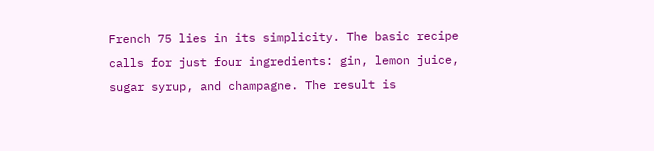French 75 lies in its simplicity. The basic recipe calls for just four ingredients: gin, lemon juice, sugar syrup, and champagne. The result is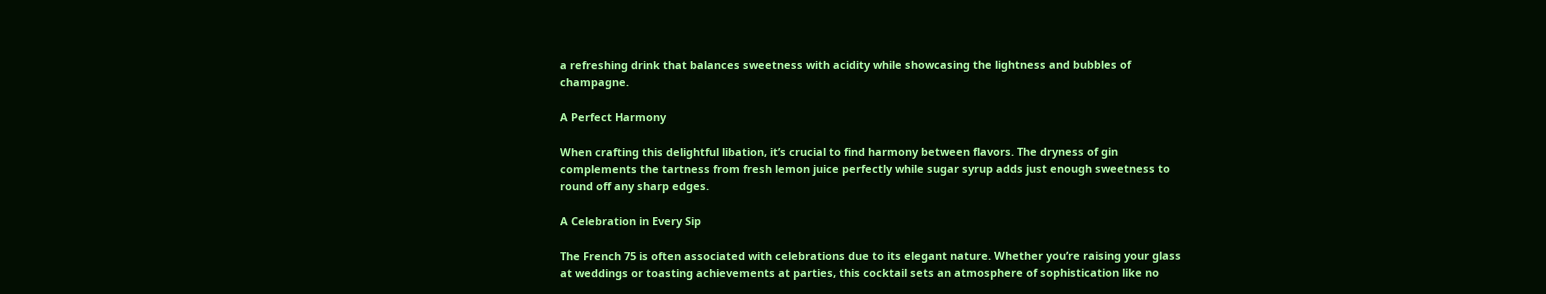a refreshing drink that balances sweetness with acidity while showcasing the lightness and bubbles of champagne.

A Perfect Harmony

When crafting this delightful libation, it’s crucial to find harmony between flavors. The dryness of gin complements the tartness from fresh lemon juice perfectly while sugar syrup adds just enough sweetness to round off any sharp edges.

A Celebration in Every Sip

The French 75 is often associated with celebrations due to its elegant nature. Whether you’re raising your glass at weddings or toasting achievements at parties, this cocktail sets an atmosphere of sophistication like no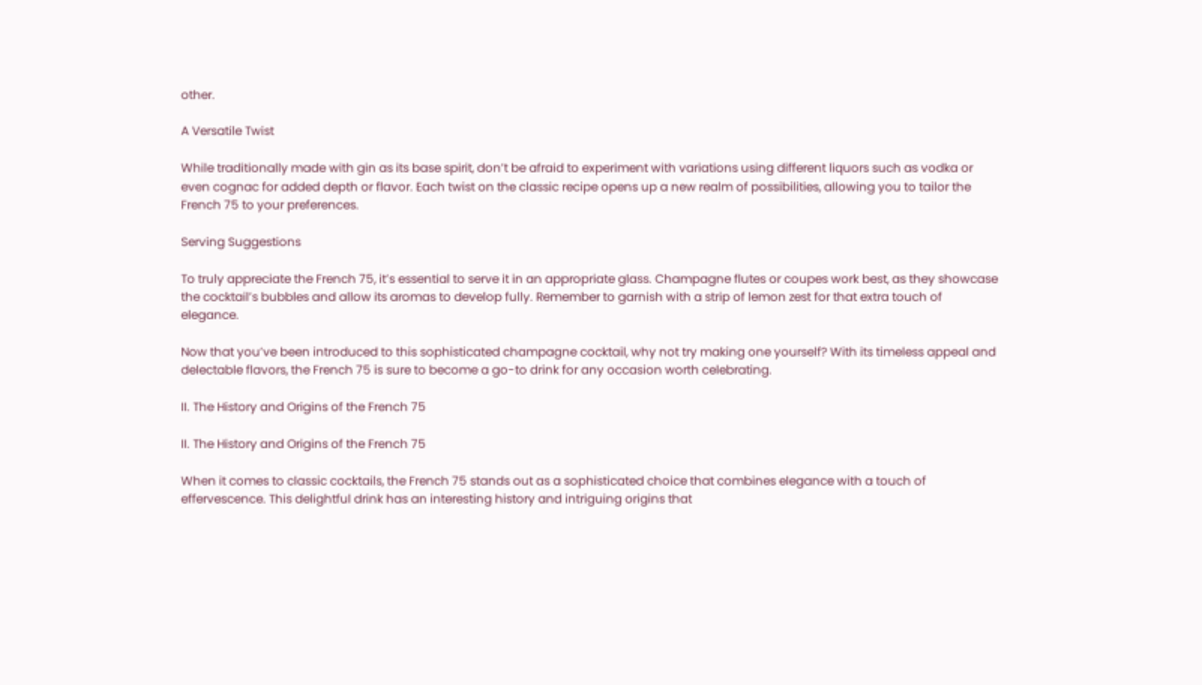other.

A Versatile Twist

While traditionally made with gin as its base spirit, don’t be afraid to experiment with variations using different liquors such as vodka or even cognac for added depth or flavor. Each twist on the classic recipe opens up a new realm of possibilities, allowing you to tailor the French 75 to your preferences.

Serving Suggestions

To truly appreciate the French 75, it’s essential to serve it in an appropriate glass. Champagne flutes or coupes work best, as they showcase the cocktail’s bubbles and allow its aromas to develop fully. Remember to garnish with a strip of lemon zest for that extra touch of elegance.

Now that you’ve been introduced to this sophisticated champagne cocktail, why not try making one yourself? With its timeless appeal and delectable flavors, the French 75 is sure to become a go-to drink for any occasion worth celebrating.

II. The History and Origins of the French 75

II. The History and Origins of the French 75

When it comes to classic cocktails, the French 75 stands out as a sophisticated choice that combines elegance with a touch of effervescence. This delightful drink has an interesting history and intriguing origins that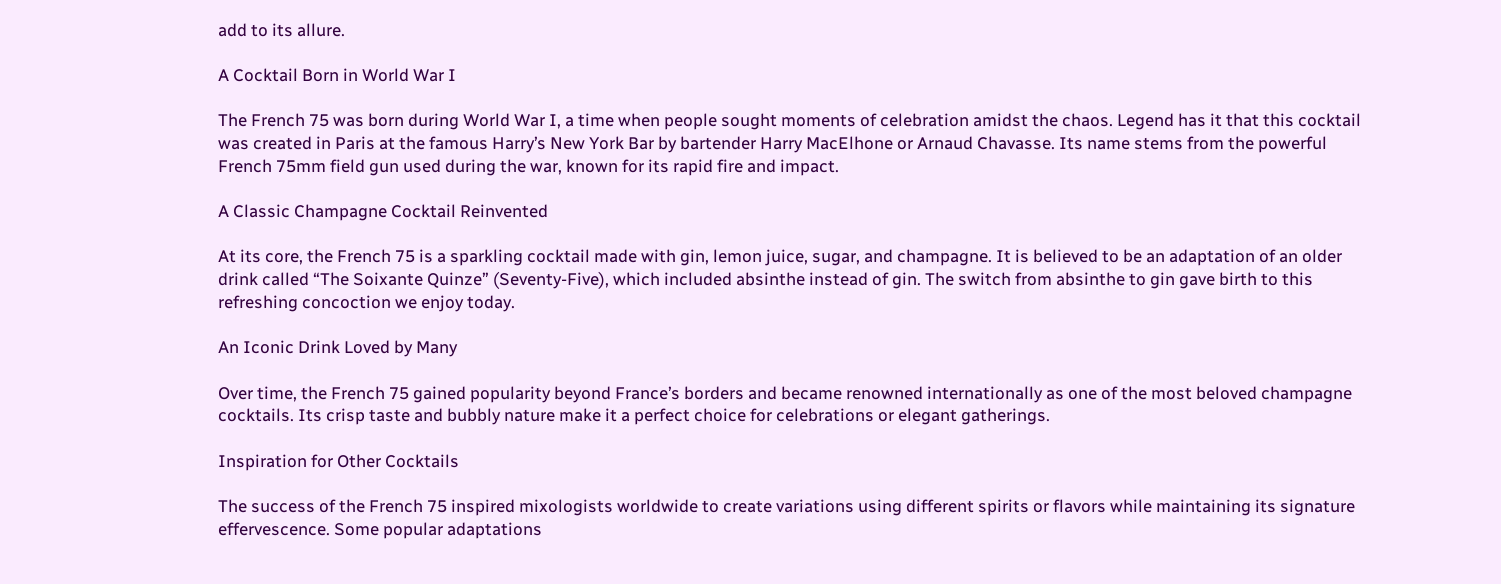add to its allure.

A Cocktail Born in World War I

The French 75 was born during World War I, a time when people sought moments of celebration amidst the chaos. Legend has it that this cocktail was created in Paris at the famous Harry’s New York Bar by bartender Harry MacElhone or Arnaud Chavasse. Its name stems from the powerful French 75mm field gun used during the war, known for its rapid fire and impact.

A Classic Champagne Cocktail Reinvented

At its core, the French 75 is a sparkling cocktail made with gin, lemon juice, sugar, and champagne. It is believed to be an adaptation of an older drink called “The Soixante Quinze” (Seventy-Five), which included absinthe instead of gin. The switch from absinthe to gin gave birth to this refreshing concoction we enjoy today.

An Iconic Drink Loved by Many

Over time, the French 75 gained popularity beyond France’s borders and became renowned internationally as one of the most beloved champagne cocktails. Its crisp taste and bubbly nature make it a perfect choice for celebrations or elegant gatherings.

Inspiration for Other Cocktails

The success of the French 75 inspired mixologists worldwide to create variations using different spirits or flavors while maintaining its signature effervescence. Some popular adaptations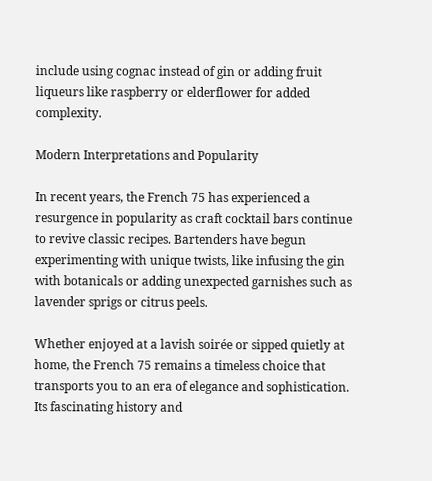include using cognac instead of gin or adding fruit liqueurs like raspberry or elderflower for added complexity.

Modern Interpretations and Popularity

In recent years, the French 75 has experienced a resurgence in popularity as craft cocktail bars continue to revive classic recipes. Bartenders have begun experimenting with unique twists, like infusing the gin with botanicals or adding unexpected garnishes such as lavender sprigs or citrus peels.

Whether enjoyed at a lavish soirée or sipped quietly at home, the French 75 remains a timeless choice that transports you to an era of elegance and sophistication. Its fascinating history and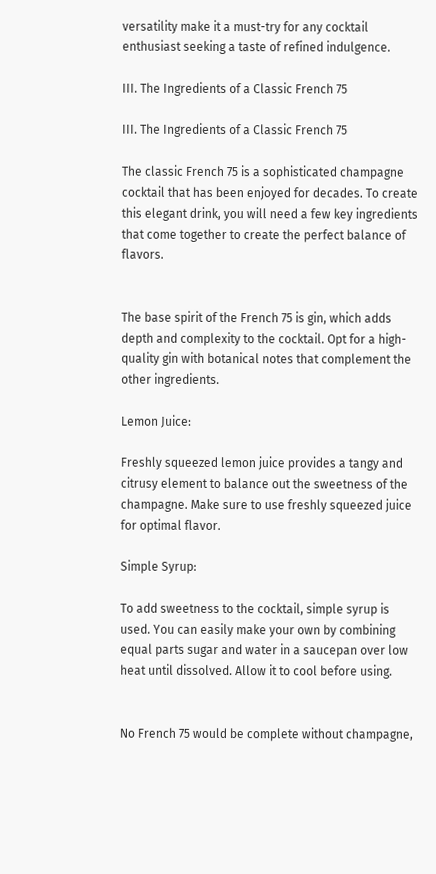versatility make it a must-try for any cocktail enthusiast seeking a taste of refined indulgence.

III. The Ingredients of a Classic French 75

III. The Ingredients of a Classic French 75

The classic French 75 is a sophisticated champagne cocktail that has been enjoyed for decades. To create this elegant drink, you will need a few key ingredients that come together to create the perfect balance of flavors.


The base spirit of the French 75 is gin, which adds depth and complexity to the cocktail. Opt for a high-quality gin with botanical notes that complement the other ingredients.

Lemon Juice:

Freshly squeezed lemon juice provides a tangy and citrusy element to balance out the sweetness of the champagne. Make sure to use freshly squeezed juice for optimal flavor.

Simple Syrup:

To add sweetness to the cocktail, simple syrup is used. You can easily make your own by combining equal parts sugar and water in a saucepan over low heat until dissolved. Allow it to cool before using.


No French 75 would be complete without champagne,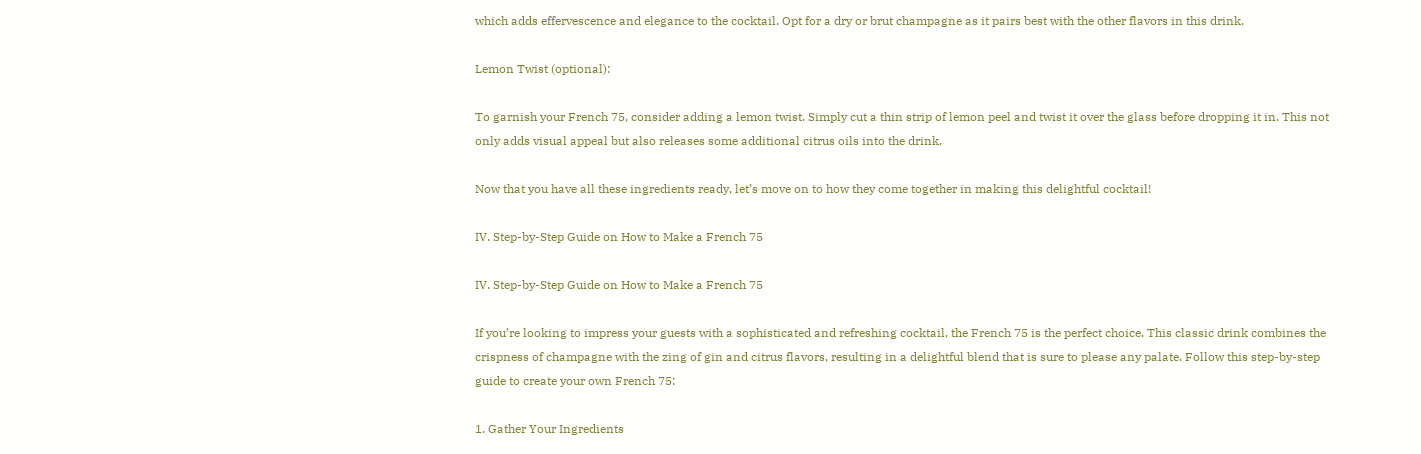which adds effervescence and elegance to the cocktail. Opt for a dry or brut champagne as it pairs best with the other flavors in this drink.

Lemon Twist (optional):

To garnish your French 75, consider adding a lemon twist. Simply cut a thin strip of lemon peel and twist it over the glass before dropping it in. This not only adds visual appeal but also releases some additional citrus oils into the drink.

Now that you have all these ingredients ready, let’s move on to how they come together in making this delightful cocktail!

IV. Step-by-Step Guide on How to Make a French 75

IV. Step-by-Step Guide on How to Make a French 75

If you’re looking to impress your guests with a sophisticated and refreshing cocktail, the French 75 is the perfect choice. This classic drink combines the crispness of champagne with the zing of gin and citrus flavors, resulting in a delightful blend that is sure to please any palate. Follow this step-by-step guide to create your own French 75:

1. Gather Your Ingredients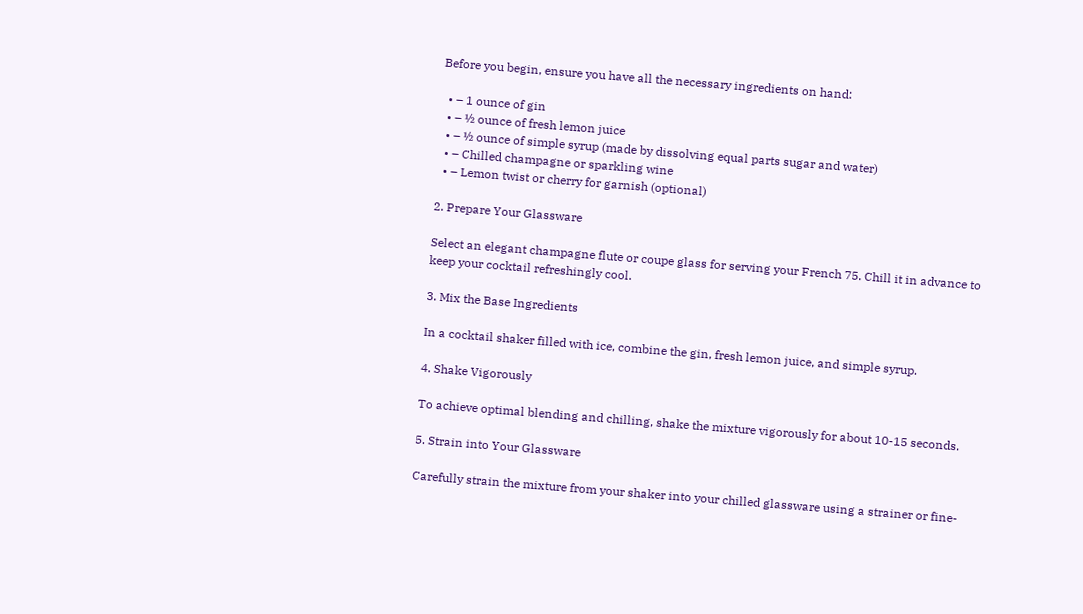Before you begin, ensure you have all the necessary ingredients on hand:

  • – 1 ounce of gin
  • – ½ ounce of fresh lemon juice
  • – ½ ounce of simple syrup (made by dissolving equal parts sugar and water)
  • – Chilled champagne or sparkling wine
  • – Lemon twist or cherry for garnish (optional)

2. Prepare Your Glassware

Select an elegant champagne flute or coupe glass for serving your French 75. Chill it in advance to keep your cocktail refreshingly cool.

3. Mix the Base Ingredients

In a cocktail shaker filled with ice, combine the gin, fresh lemon juice, and simple syrup.

4. Shake Vigorously

To achieve optimal blending and chilling, shake the mixture vigorously for about 10-15 seconds.

5. Strain into Your Glassware

Carefully strain the mixture from your shaker into your chilled glassware using a strainer or fine-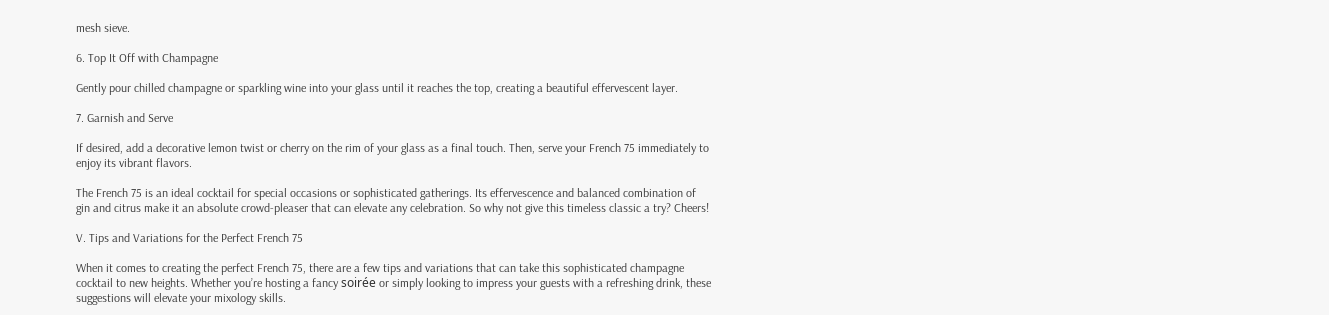mesh sieve.

6. Top It Off with Champagne

Gently pour chilled champagne or sparkling wine into your glass until it reaches the top, creating a beautiful effervescent layer.

7. Garnish and Serve

If desired, add a decorative lemon twist or cherry on the rim of your glass as a final touch. Then, serve your French 75 immediately to enjoy its vibrant flavors.

The French 75 is an ideal cocktail for special occasions or sophisticated gatherings. Its effervescence and balanced combination of gin and citrus make it an absolute crowd-pleaser that can elevate any celebration. So why not give this timeless classic a try? Cheers!

V. Tips and Variations for the Perfect French 75

When it comes to creating the perfect French 75, there are a few tips and variations that can take this sophisticated champagne cocktail to new heights. Whether you’re hosting a fancy soirée or simply looking to impress your guests with a refreshing drink, these suggestions will elevate your mixology skills.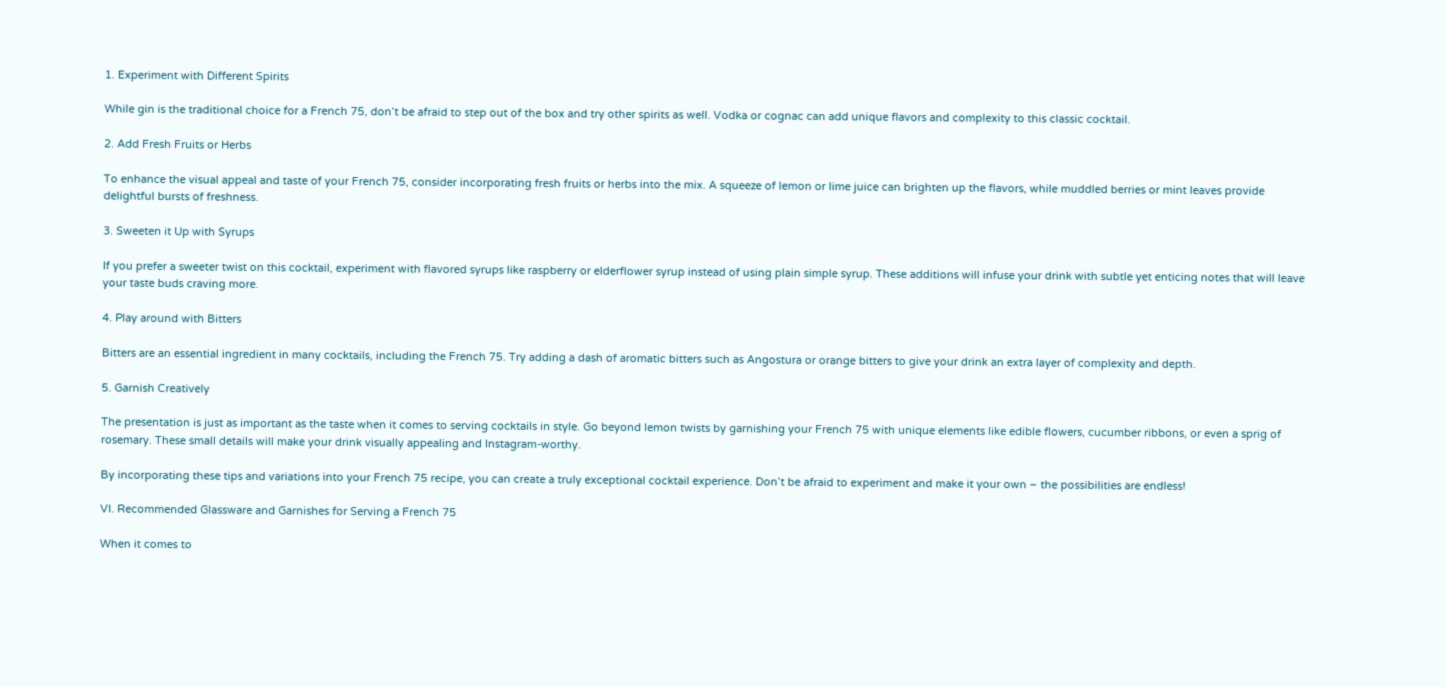1. Experiment with Different Spirits

While gin is the traditional choice for a French 75, don’t be afraid to step out of the box and try other spirits as well. Vodka or cognac can add unique flavors and complexity to this classic cocktail.

2. Add Fresh Fruits or Herbs

To enhance the visual appeal and taste of your French 75, consider incorporating fresh fruits or herbs into the mix. A squeeze of lemon or lime juice can brighten up the flavors, while muddled berries or mint leaves provide delightful bursts of freshness.

3. Sweeten it Up with Syrups

If you prefer a sweeter twist on this cocktail, experiment with flavored syrups like raspberry or elderflower syrup instead of using plain simple syrup. These additions will infuse your drink with subtle yet enticing notes that will leave your taste buds craving more.

4. Play around with Bitters

Bitters are an essential ingredient in many cocktails, including the French 75. Try adding a dash of aromatic bitters such as Angostura or orange bitters to give your drink an extra layer of complexity and depth.

5. Garnish Creatively

The presentation is just as important as the taste when it comes to serving cocktails in style. Go beyond lemon twists by garnishing your French 75 with unique elements like edible flowers, cucumber ribbons, or even a sprig of rosemary. These small details will make your drink visually appealing and Instagram-worthy.

By incorporating these tips and variations into your French 75 recipe, you can create a truly exceptional cocktail experience. Don’t be afraid to experiment and make it your own – the possibilities are endless!

VI. Recommended Glassware and Garnishes for Serving a French 75

When it comes to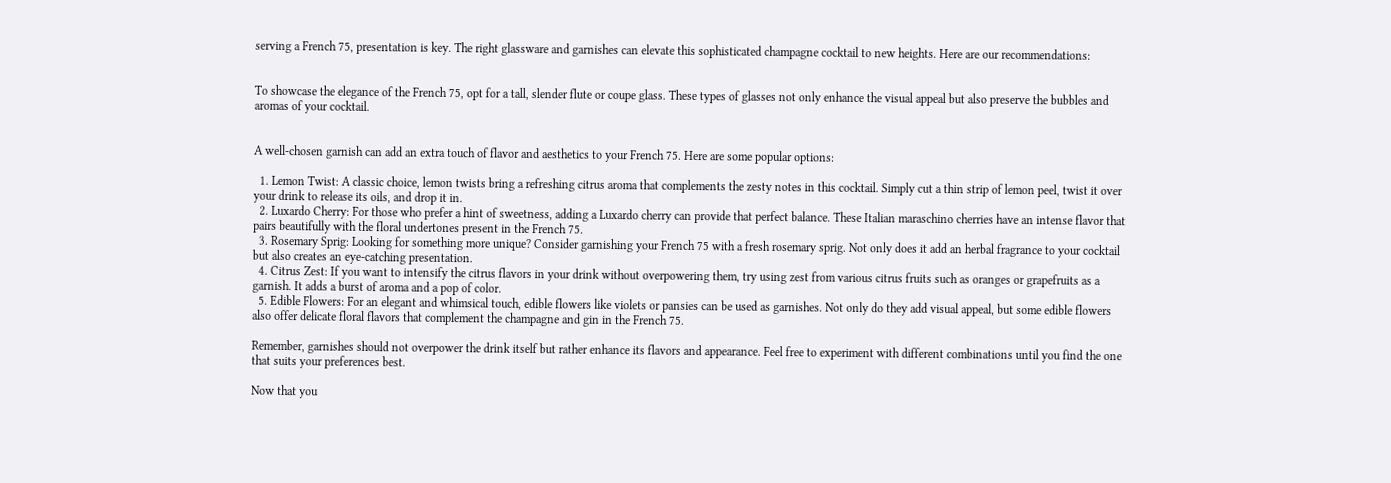serving a French 75, presentation is key. The right glassware and garnishes can elevate this sophisticated champagne cocktail to new heights. Here are our recommendations:


To showcase the elegance of the French 75, opt for a tall, slender flute or coupe glass. These types of glasses not only enhance the visual appeal but also preserve the bubbles and aromas of your cocktail.


A well-chosen garnish can add an extra touch of flavor and aesthetics to your French 75. Here are some popular options:

  1. Lemon Twist: A classic choice, lemon twists bring a refreshing citrus aroma that complements the zesty notes in this cocktail. Simply cut a thin strip of lemon peel, twist it over your drink to release its oils, and drop it in.
  2. Luxardo Cherry: For those who prefer a hint of sweetness, adding a Luxardo cherry can provide that perfect balance. These Italian maraschino cherries have an intense flavor that pairs beautifully with the floral undertones present in the French 75.
  3. Rosemary Sprig: Looking for something more unique? Consider garnishing your French 75 with a fresh rosemary sprig. Not only does it add an herbal fragrance to your cocktail but also creates an eye-catching presentation.
  4. Citrus Zest: If you want to intensify the citrus flavors in your drink without overpowering them, try using zest from various citrus fruits such as oranges or grapefruits as a garnish. It adds a burst of aroma and a pop of color.
  5. Edible Flowers: For an elegant and whimsical touch, edible flowers like violets or pansies can be used as garnishes. Not only do they add visual appeal, but some edible flowers also offer delicate floral flavors that complement the champagne and gin in the French 75.

Remember, garnishes should not overpower the drink itself but rather enhance its flavors and appearance. Feel free to experiment with different combinations until you find the one that suits your preferences best.

Now that you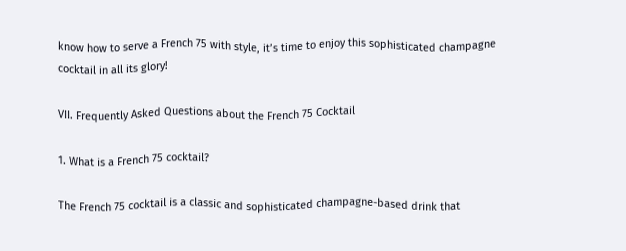know how to serve a French 75 with style, it’s time to enjoy this sophisticated champagne cocktail in all its glory!

VII. Frequently Asked Questions about the French 75 Cocktail

1. What is a French 75 cocktail?

The French 75 cocktail is a classic and sophisticated champagne-based drink that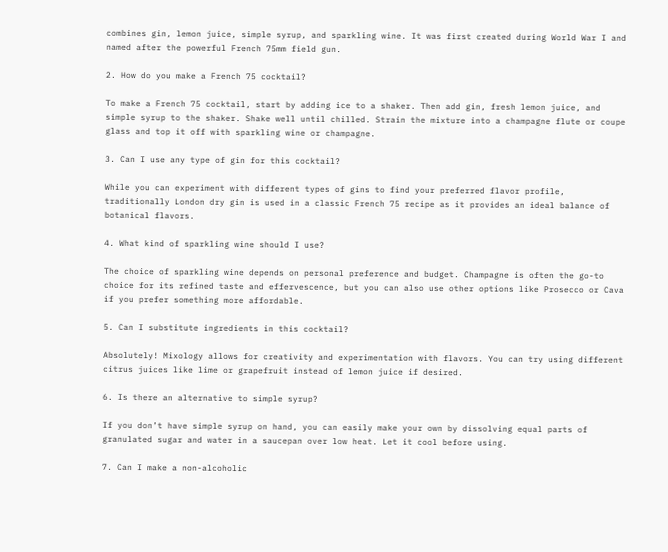combines gin, lemon juice, simple syrup, and sparkling wine. It was first created during World War I and named after the powerful French 75mm field gun.

2. How do you make a French 75 cocktail?

To make a French 75 cocktail, start by adding ice to a shaker. Then add gin, fresh lemon juice, and simple syrup to the shaker. Shake well until chilled. Strain the mixture into a champagne flute or coupe glass and top it off with sparkling wine or champagne.

3. Can I use any type of gin for this cocktail?

While you can experiment with different types of gins to find your preferred flavor profile, traditionally London dry gin is used in a classic French 75 recipe as it provides an ideal balance of botanical flavors.

4. What kind of sparkling wine should I use?

The choice of sparkling wine depends on personal preference and budget. Champagne is often the go-to choice for its refined taste and effervescence, but you can also use other options like Prosecco or Cava if you prefer something more affordable.

5. Can I substitute ingredients in this cocktail?

Absolutely! Mixology allows for creativity and experimentation with flavors. You can try using different citrus juices like lime or grapefruit instead of lemon juice if desired.

6. Is there an alternative to simple syrup?

If you don’t have simple syrup on hand, you can easily make your own by dissolving equal parts of granulated sugar and water in a saucepan over low heat. Let it cool before using.

7. Can I make a non-alcoholic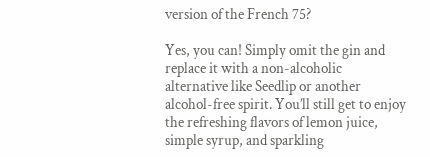version of the French 75?

Yes, you can! Simply omit the gin and replace it with a non-alcoholic alternative like Seedlip or another alcohol-free spirit. You’ll still get to enjoy the refreshing flavors of lemon juice, simple syrup, and sparkling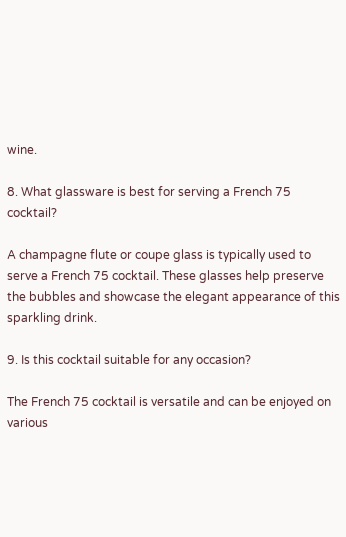wine.

8. What glassware is best for serving a French 75 cocktail?

A champagne flute or coupe glass is typically used to serve a French 75 cocktail. These glasses help preserve the bubbles and showcase the elegant appearance of this sparkling drink.

9. Is this cocktail suitable for any occasion?

The French 75 cocktail is versatile and can be enjoyed on various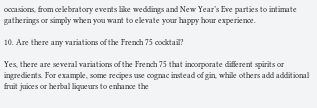occasions, from celebratory events like weddings and New Year’s Eve parties to intimate gatherings or simply when you want to elevate your happy hour experience.

10. Are there any variations of the French 75 cocktail?

Yes, there are several variations of the French 75 that incorporate different spirits or ingredients. For example, some recipes use cognac instead of gin, while others add additional fruit juices or herbal liqueurs to enhance the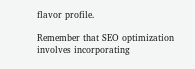flavor profile.

Remember that SEO optimization involves incorporating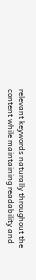relevant keywords naturally throughout the content while maintaining readability and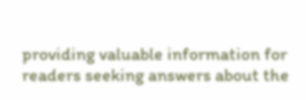providing valuable information for readers seeking answers about the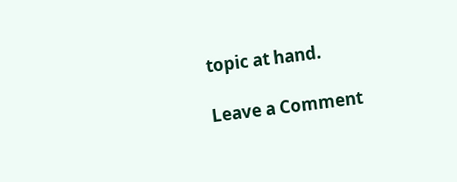topic at hand.

Leave a Comment